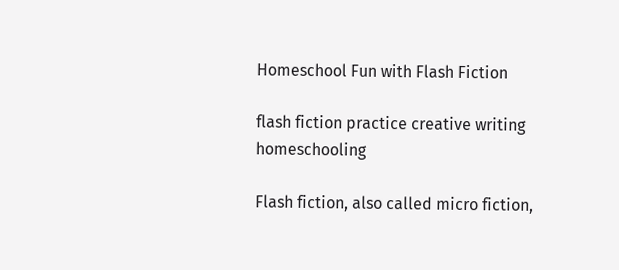Homeschool Fun with Flash Fiction

flash fiction practice creative writing homeschooling

Flash fiction, also called micro fiction,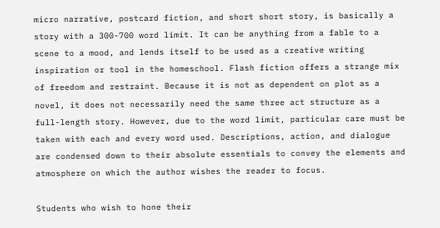micro narrative, postcard fiction, and short short story, is basically a story with a 300-700 word limit. It can be anything from a fable to a scene to a mood, and lends itself to be used as a creative writing inspiration or tool in the homeschool. Flash fiction offers a strange mix of freedom and restraint. Because it is not as dependent on plot as a novel, it does not necessarily need the same three act structure as a full-length story. However, due to the word limit, particular care must be taken with each and every word used. Descriptions, action, and dialogue are condensed down to their absolute essentials to convey the elements and atmosphere on which the author wishes the reader to focus.

Students who wish to hone their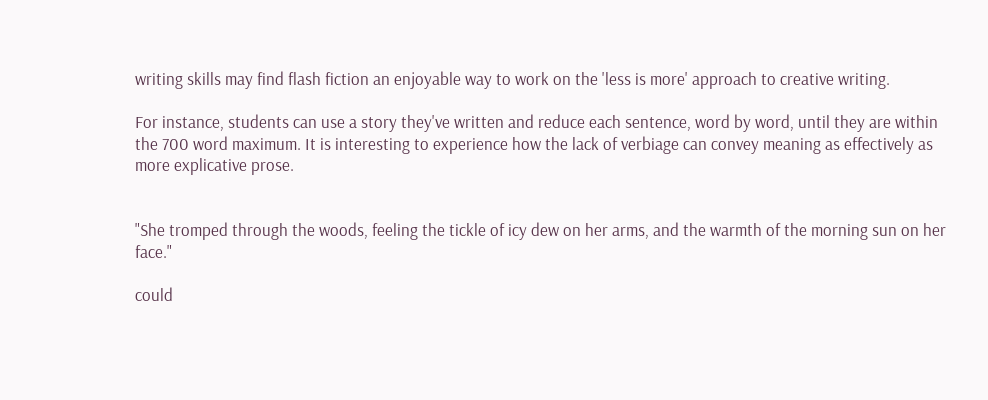writing skills may find flash fiction an enjoyable way to work on the 'less is more' approach to creative writing.

For instance, students can use a story they've written and reduce each sentence, word by word, until they are within the 700 word maximum. It is interesting to experience how the lack of verbiage can convey meaning as effectively as more explicative prose.


"She tromped through the woods, feeling the tickle of icy dew on her arms, and the warmth of the morning sun on her face."

could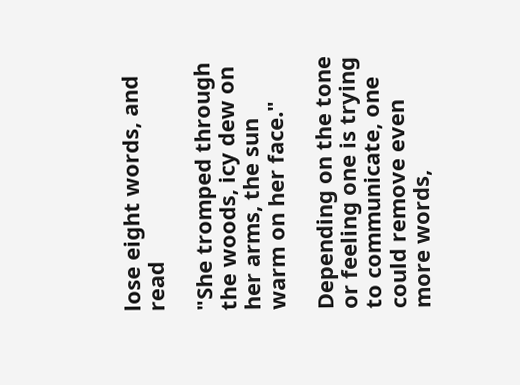lose eight words, and read

"She tromped through the woods, icy dew on her arms, the sun warm on her face."

Depending on the tone or feeling one is trying to communicate, one could remove even more words,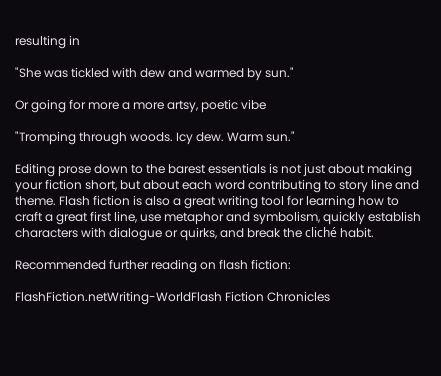resulting in

"She was tickled with dew and warmed by sun."

Or going for more a more artsy, poetic vibe

"Tromping through woods. Icy dew. Warm sun."

Editing prose down to the barest essentials is not just about making your fiction short, but about each word contributing to story line and theme. Flash fiction is also a great writing tool for learning how to craft a great first line, use metaphor and symbolism, quickly establish characters with dialogue or quirks, and break the cliché habit.

Recommended further reading on flash fiction:

FlashFiction.netWriting-WorldFlash Fiction Chronicles